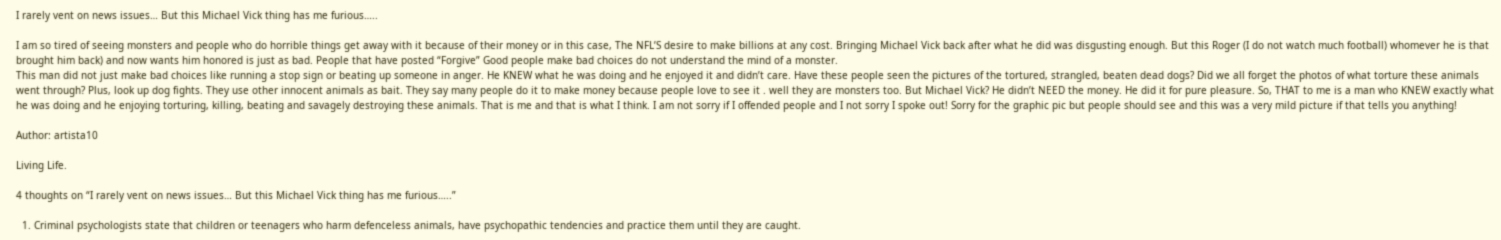I rarely vent on news issues… But this Michael Vick thing has me furious…..

I am so tired of seeing monsters and people who do horrible things get away with it because of their money or in this case, The NFL’S desire to make billions at any cost. Bringing Michael Vick back after what he did was disgusting enough. But this Roger (I do not watch much football) whomever he is that brought him back) and now wants him honored is just as bad. People that have posted “Forgive” Good people make bad choices do not understand the mind of a monster.
This man did not just make bad choices like running a stop sign or beating up someone in anger. He KNEW what he was doing and he enjoyed it and didn’t care. Have these people seen the pictures of the tortured, strangled, beaten dead dogs? Did we all forget the photos of what torture these animals went through? Plus, look up dog fights. They use other innocent animals as bait. They say many people do it to make money because people love to see it . well they are monsters too. But Michael Vick? He didn’t NEED the money. He did it for pure pleasure. So, THAT to me is a man who KNEW exactly what he was doing and he enjoying torturing, killing, beating and savagely destroying these animals. That is me and that is what I think. I am not sorry if I offended people and I not sorry I spoke out! Sorry for the graphic pic but people should see and this was a very mild picture if that tells you anything!

Author: artista10

Living Life.

4 thoughts on “I rarely vent on news issues… But this Michael Vick thing has me furious…..”

  1. Criminal psychologists state that children or teenagers who harm defenceless animals, have psychopathic tendencies and practice them until they are caught.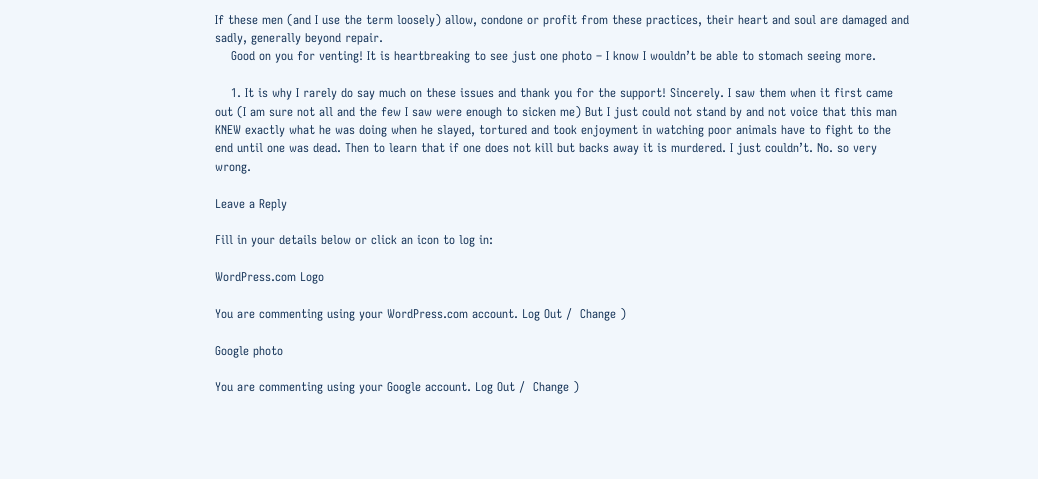If these men (and I use the term loosely) allow, condone or profit from these practices, their heart and soul are damaged and sadly, generally beyond repair.
    Good on you for venting! It is heartbreaking to see just one photo – I know I wouldn’t be able to stomach seeing more.

    1. It is why I rarely do say much on these issues and thank you for the support! Sincerely. I saw them when it first came out (I am sure not all and the few I saw were enough to sicken me) But I just could not stand by and not voice that this man KNEW exactly what he was doing when he slayed, tortured and took enjoyment in watching poor animals have to fight to the end until one was dead. Then to learn that if one does not kill but backs away it is murdered. I just couldn’t. No. so very wrong.

Leave a Reply

Fill in your details below or click an icon to log in:

WordPress.com Logo

You are commenting using your WordPress.com account. Log Out /  Change )

Google photo

You are commenting using your Google account. Log Out /  Change )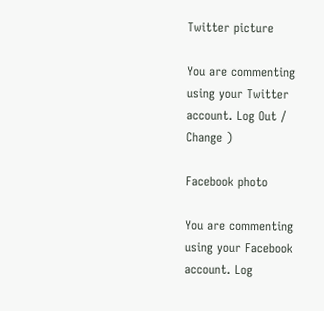Twitter picture

You are commenting using your Twitter account. Log Out /  Change )

Facebook photo

You are commenting using your Facebook account. Log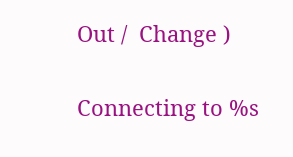Out /  Change )

Connecting to %s